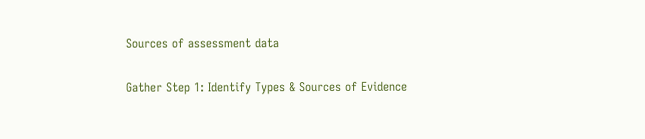Sources of assessment data

Gather Step 1: Identify Types & Sources of Evidence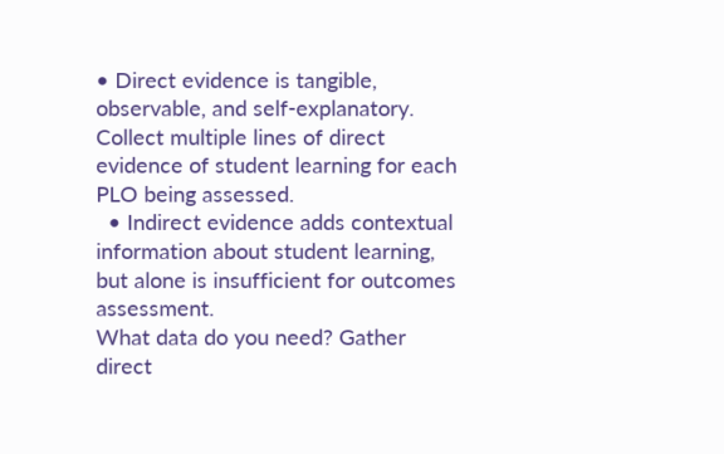• Direct evidence is tangible, observable, and self-explanatory. Collect multiple lines of direct evidence of student learning for each PLO being assessed.
  • Indirect evidence adds contextual information about student learning, but alone is insufficient for outcomes assessment.
What data do you need? Gather direct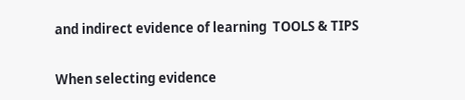and indirect evidence of learning  TOOLS & TIPS

When selecting evidence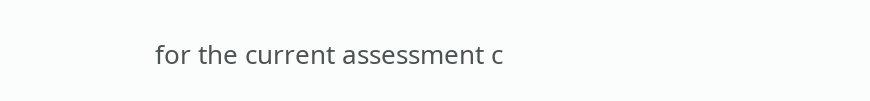for the current assessment c